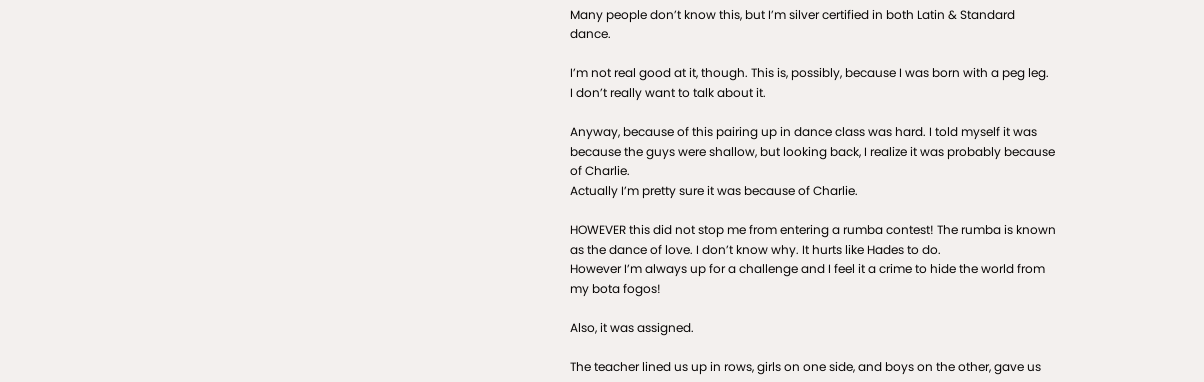Many people don’t know this, but I’m silver certified in both Latin & Standard dance.

I’m not real good at it, though. This is, possibly, because I was born with a peg leg.
I don’t really want to talk about it.

Anyway, because of this pairing up in dance class was hard. I told myself it was because the guys were shallow, but looking back, I realize it was probably because of Charlie.
Actually I’m pretty sure it was because of Charlie.

HOWEVER this did not stop me from entering a rumba contest! The rumba is known as the dance of love. I don’t know why. It hurts like Hades to do.
However I’m always up for a challenge and I feel it a crime to hide the world from my bota fogos!

Also, it was assigned.

The teacher lined us up in rows, girls on one side, and boys on the other, gave us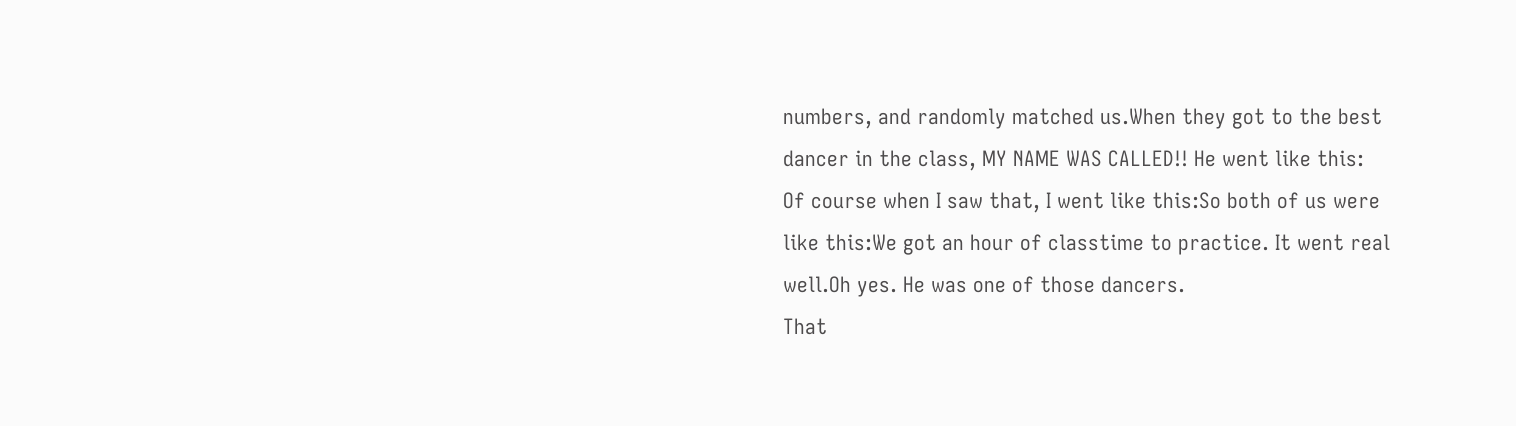numbers, and randomly matched us.When they got to the best dancer in the class, MY NAME WAS CALLED!! He went like this:
Of course when I saw that, I went like this:So both of us were like this:We got an hour of classtime to practice. It went real well.Oh yes. He was one of those dancers.
That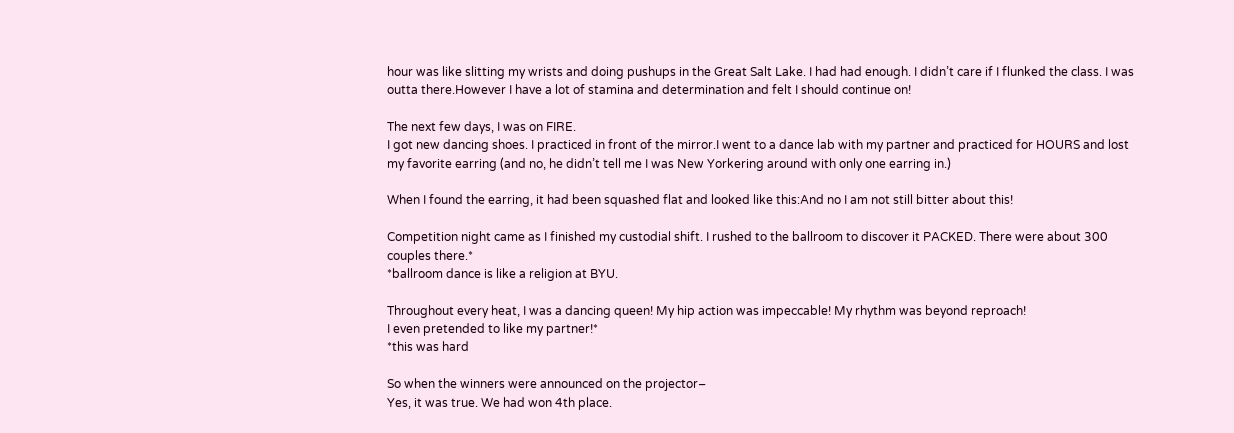hour was like slitting my wrists and doing pushups in the Great Salt Lake. I had had enough. I didn’t care if I flunked the class. I was outta there.However I have a lot of stamina and determination and felt I should continue on!

The next few days, I was on FIRE.
I got new dancing shoes. I practiced in front of the mirror.I went to a dance lab with my partner and practiced for HOURS and lost my favorite earring (and no, he didn’t tell me I was New Yorkering around with only one earring in.)

When I found the earring, it had been squashed flat and looked like this:And no I am not still bitter about this!

Competition night came as I finished my custodial shift. I rushed to the ballroom to discover it PACKED. There were about 300 couples there.*
*ballroom dance is like a religion at BYU.

Throughout every heat, I was a dancing queen! My hip action was impeccable! My rhythm was beyond reproach!
I even pretended to like my partner!*
*this was hard

So when the winners were announced on the projector–
Yes, it was true. We had won 4th place.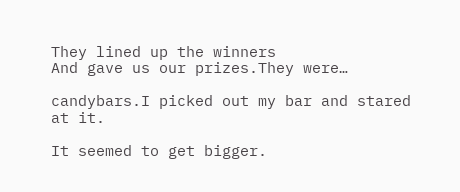They lined up the winners
And gave us our prizes.They were…

candybars.I picked out my bar and stared at it.

It seemed to get bigger.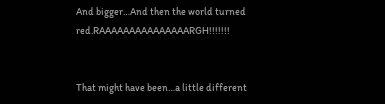And bigger…And then the world turned red.RAAAAAAAAAAAAAAARGH!!!!!!!


That might have been…a little different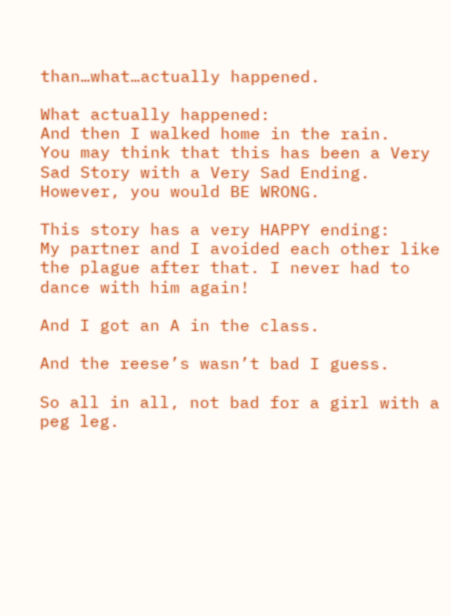than…what…actually happened.

What actually happened:
And then I walked home in the rain.
You may think that this has been a Very Sad Story with a Very Sad Ending. However, you would BE WRONG.

This story has a very HAPPY ending:
My partner and I avoided each other like the plague after that. I never had to dance with him again!

And I got an A in the class.

And the reese’s wasn’t bad I guess.

So all in all, not bad for a girl with a peg leg.